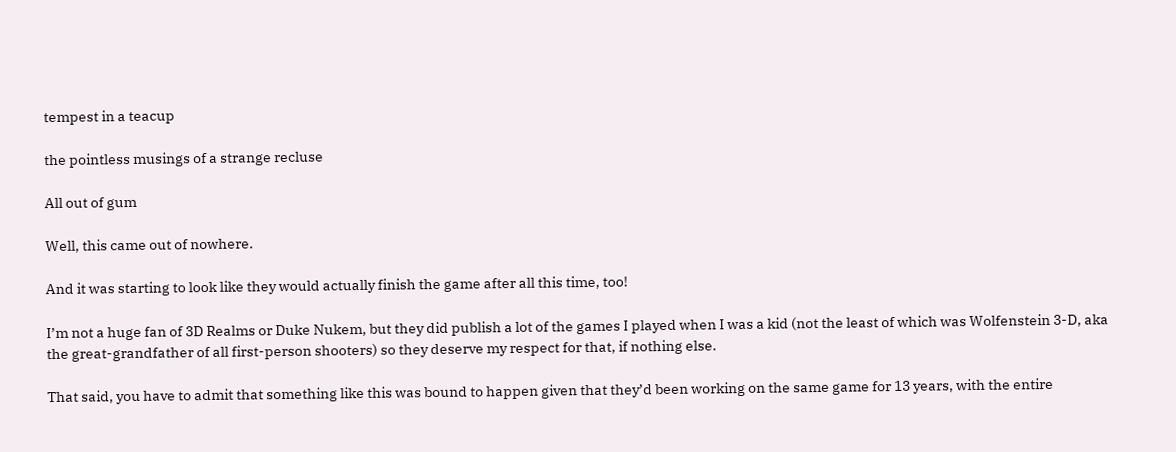tempest in a teacup

the pointless musings of a strange recluse

All out of gum

Well, this came out of nowhere.

And it was starting to look like they would actually finish the game after all this time, too!

I’m not a huge fan of 3D Realms or Duke Nukem, but they did publish a lot of the games I played when I was a kid (not the least of which was Wolfenstein 3-D, aka the great-grandfather of all first-person shooters) so they deserve my respect for that, if nothing else.

That said, you have to admit that something like this was bound to happen given that they’d been working on the same game for 13 years, with the entire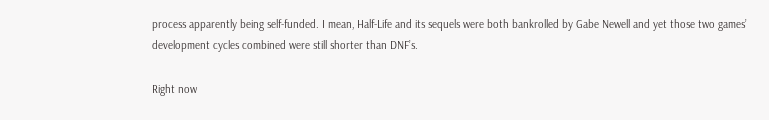process apparently being self-funded. I mean, Half-Life and its sequels were both bankrolled by Gabe Newell and yet those two games’ development cycles combined were still shorter than DNF’s.

Right now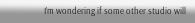I’m wondering if some other studio will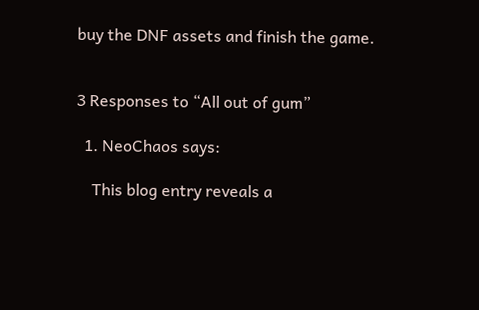buy the DNF assets and finish the game.


3 Responses to “All out of gum”

  1. NeoChaos says:

    This blog entry reveals a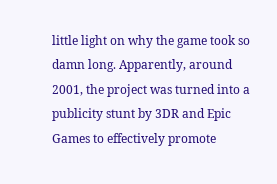little light on why the game took so damn long. Apparently, around 2001, the project was turned into a publicity stunt by 3DR and Epic Games to effectively promote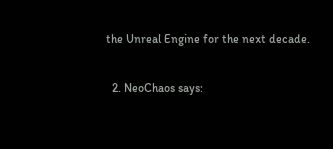the Unreal Engine for the next decade.

  2. NeoChaos says: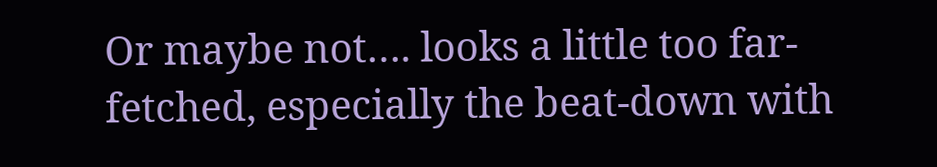Or maybe not…. looks a little too far-fetched, especially the beat-down with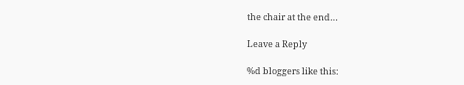the chair at the end…

Leave a Reply

%d bloggers like this: